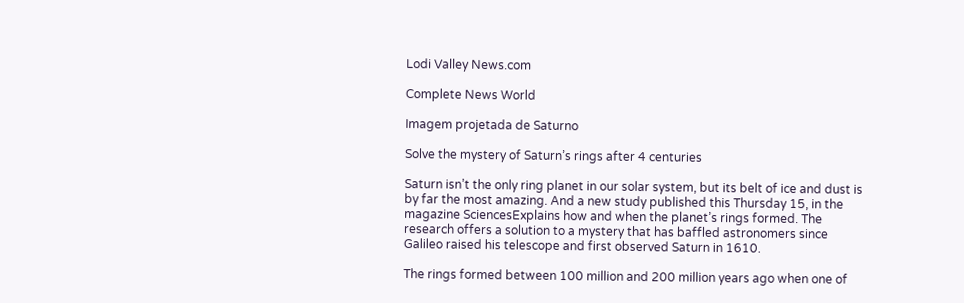Lodi Valley News.com

Complete News World

Imagem projetada de Saturno

Solve the mystery of Saturn’s rings after 4 centuries

Saturn isn’t the only ring planet in our solar system, but its belt of ice and dust is by far the most amazing. And a new study published this Thursday 15, in the magazine SciencesExplains how and when the planet’s rings formed. The research offers a solution to a mystery that has baffled astronomers since Galileo raised his telescope and first observed Saturn in 1610.

The rings formed between 100 million and 200 million years ago when one of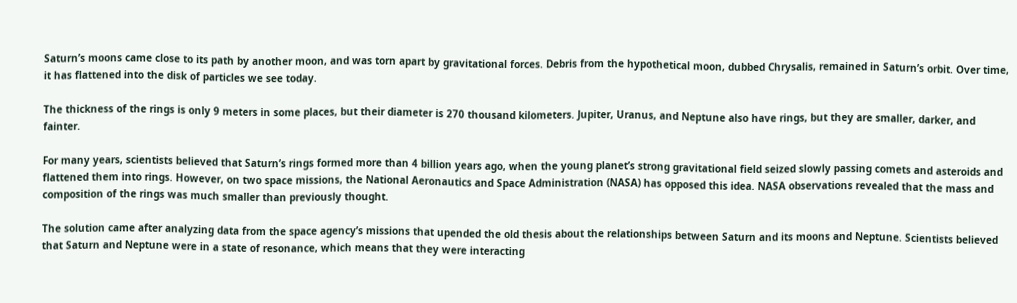Saturn’s moons came close to its path by another moon, and was torn apart by gravitational forces. Debris from the hypothetical moon, dubbed Chrysalis, remained in Saturn’s orbit. Over time, it has flattened into the disk of particles we see today.

The thickness of the rings is only 9 meters in some places, but their diameter is 270 thousand kilometers. Jupiter, Uranus, and Neptune also have rings, but they are smaller, darker, and fainter.

For many years, scientists believed that Saturn’s rings formed more than 4 billion years ago, when the young planet’s strong gravitational field seized slowly passing comets and asteroids and flattened them into rings. However, on two space missions, the National Aeronautics and Space Administration (NASA) has opposed this idea. NASA observations revealed that the mass and composition of the rings was much smaller than previously thought.

The solution came after analyzing data from the space agency’s missions that upended the old thesis about the relationships between Saturn and its moons and Neptune. Scientists believed that Saturn and Neptune were in a state of resonance, which means that they were interacting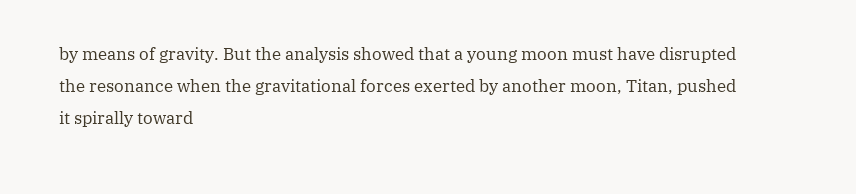by means of gravity. But the analysis showed that a young moon must have disrupted the resonance when the gravitational forces exerted by another moon, Titan, pushed it spirally toward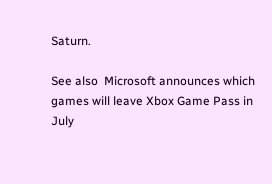Saturn.

See also  Microsoft announces which games will leave Xbox Game Pass in July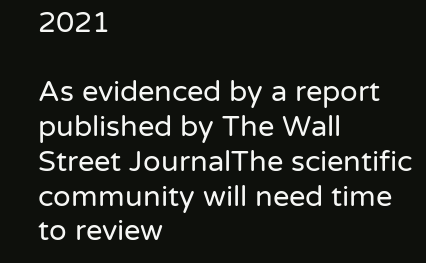2021

As evidenced by a report published by The Wall Street JournalThe scientific community will need time to review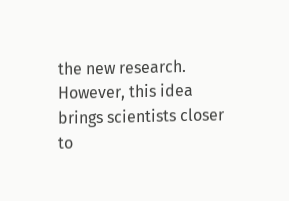the new research. However, this idea brings scientists closer to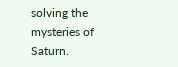solving the mysteries of Saturn.